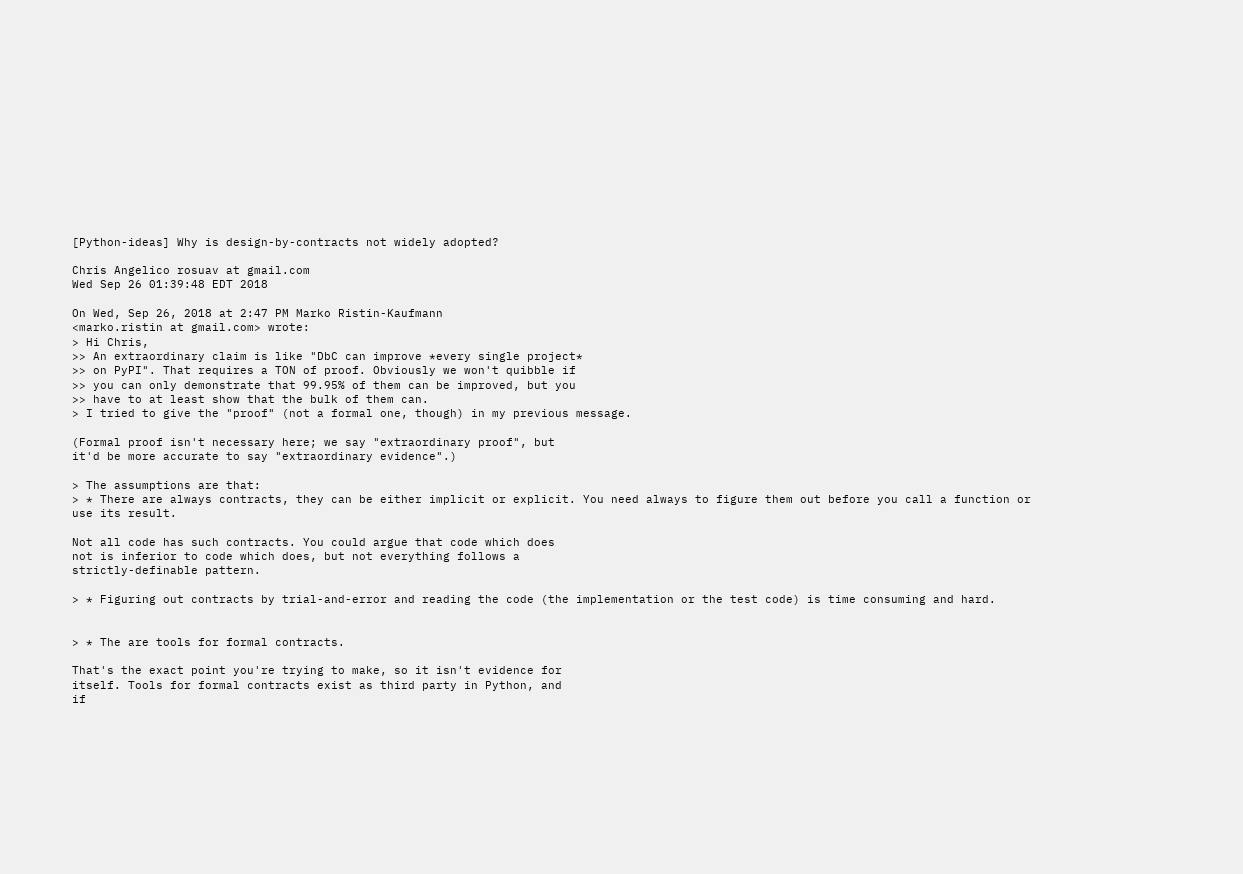[Python-ideas] Why is design-by-contracts not widely adopted?

Chris Angelico rosuav at gmail.com
Wed Sep 26 01:39:48 EDT 2018

On Wed, Sep 26, 2018 at 2:47 PM Marko Ristin-Kaufmann
<marko.ristin at gmail.com> wrote:
> Hi Chris,
>> An extraordinary claim is like "DbC can improve *every single project*
>> on PyPI". That requires a TON of proof. Obviously we won't quibble if
>> you can only demonstrate that 99.95% of them can be improved, but you
>> have to at least show that the bulk of them can.
> I tried to give the "proof" (not a formal one, though) in my previous message.

(Formal proof isn't necessary here; we say "extraordinary proof", but
it'd be more accurate to say "extraordinary evidence".)

> The assumptions are that:
> * There are always contracts, they can be either implicit or explicit. You need always to figure them out before you call a function or use its result.

Not all code has such contracts. You could argue that code which does
not is inferior to code which does, but not everything follows a
strictly-definable pattern.

> * Figuring out contracts by trial-and-error and reading the code (the implementation or the test code) is time consuming and hard.


> * The are tools for formal contracts.

That's the exact point you're trying to make, so it isn't evidence for
itself. Tools for formal contracts exist as third party in Python, and
if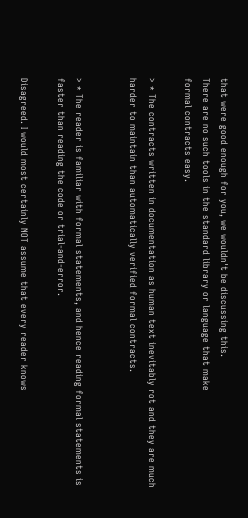that were good enough for you, we wouldn't be discussing this.
There are no such tools in the standard library or language that make
formal contracts easy.

> * The contracts written in documentation as human text inevitably rot and they are much harder to maintain than automatically verified formal contracts.


> * The reader is familiar with formal statements, and hence reading formal statements is faster than reading the code or trial-and-error.

Disagreed. I would most certainly NOT assume that every reader knows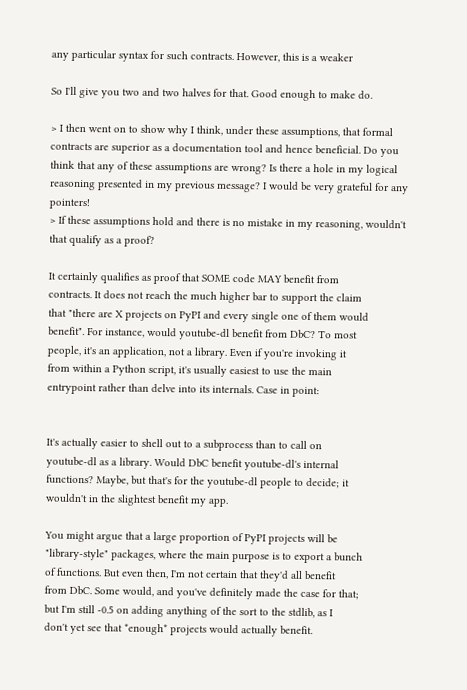any particular syntax for such contracts. However, this is a weaker

So I'll give you two and two halves for that. Good enough to make do.

> I then went on to show why I think, under these assumptions, that formal contracts are superior as a documentation tool and hence beneficial. Do you think that any of these assumptions are wrong? Is there a hole in my logical reasoning presented in my previous message? I would be very grateful for any pointers!
> If these assumptions hold and there is no mistake in my reasoning, wouldn't that qualify as a proof?

It certainly qualifies as proof that SOME code MAY benefit from
contracts. It does not reach the much higher bar to support the claim
that "there are X projects on PyPI and every single one of them would
benefit". For instance, would youtube-dl benefit from DbC? To most
people, it's an application, not a library. Even if you're invoking it
from within a Python script, it's usually easiest to use the main
entrypoint rather than delve into its internals. Case in point:


It's actually easier to shell out to a subprocess than to call on
youtube-dl as a library. Would DbC benefit youtube-dl's internal
functions? Maybe, but that's for the youtube-dl people to decide; it
wouldn't in the slightest benefit my app.

You might argue that a large proportion of PyPI projects will be
"library-style" packages, where the main purpose is to export a bunch
of functions. But even then, I'm not certain that they'd all benefit
from DbC. Some would, and you've definitely made the case for that;
but I'm still -0.5 on adding anything of the sort to the stdlib, as I
don't yet see that *enough* projects would actually benefit.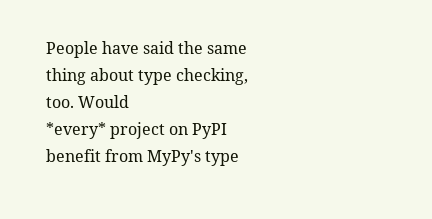People have said the same thing about type checking, too. Would
*every* project on PyPI benefit from MyPy's type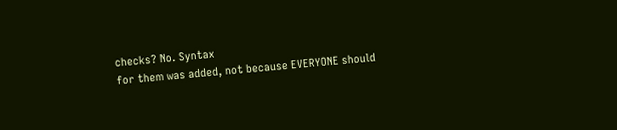checks? No. Syntax
for them was added, not because EVERYONE should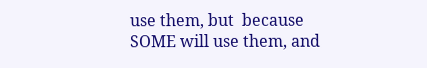use them, but  because
SOME will use them, and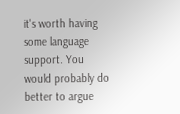it's worth having some language support. You
would probably do better to argue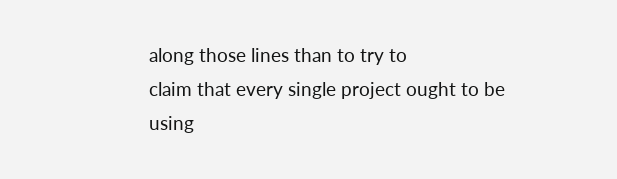along those lines than to try to
claim that every single project ought to be using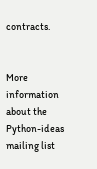contracts.


More information about the Python-ideas mailing list